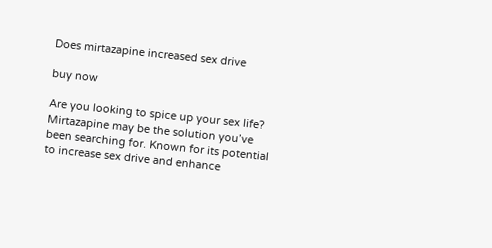Does mirtazapine increased sex drive

buy now

Are you looking to spice up your sex life? Mirtazapine may be the solution you’ve been searching for. Known for its potential to increase sex drive and enhance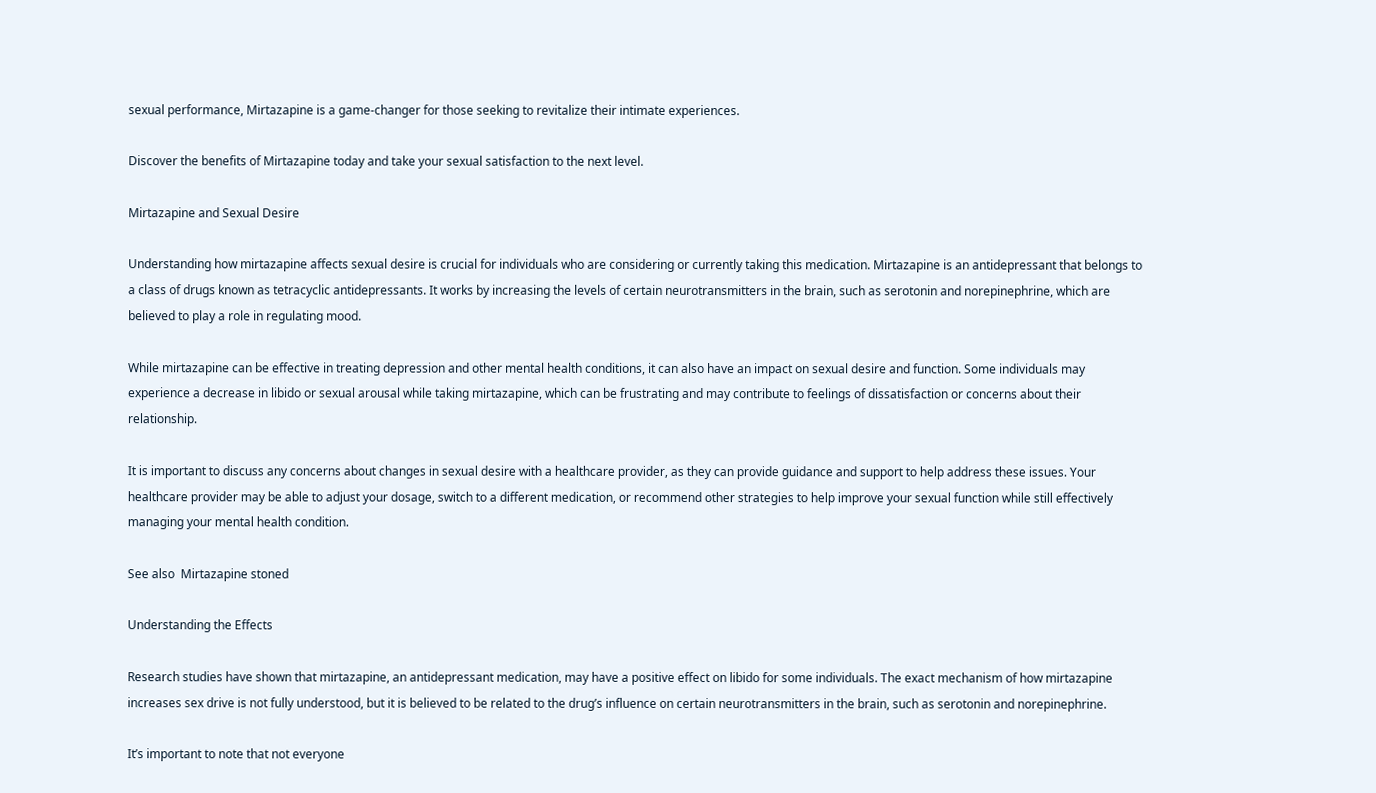sexual performance, Mirtazapine is a game-changer for those seeking to revitalize their intimate experiences.

Discover the benefits of Mirtazapine today and take your sexual satisfaction to the next level.

Mirtazapine and Sexual Desire

Understanding how mirtazapine affects sexual desire is crucial for individuals who are considering or currently taking this medication. Mirtazapine is an antidepressant that belongs to a class of drugs known as tetracyclic antidepressants. It works by increasing the levels of certain neurotransmitters in the brain, such as serotonin and norepinephrine, which are believed to play a role in regulating mood.

While mirtazapine can be effective in treating depression and other mental health conditions, it can also have an impact on sexual desire and function. Some individuals may experience a decrease in libido or sexual arousal while taking mirtazapine, which can be frustrating and may contribute to feelings of dissatisfaction or concerns about their relationship.

It is important to discuss any concerns about changes in sexual desire with a healthcare provider, as they can provide guidance and support to help address these issues. Your healthcare provider may be able to adjust your dosage, switch to a different medication, or recommend other strategies to help improve your sexual function while still effectively managing your mental health condition.

See also  Mirtazapine stoned

Understanding the Effects

Research studies have shown that mirtazapine, an antidepressant medication, may have a positive effect on libido for some individuals. The exact mechanism of how mirtazapine increases sex drive is not fully understood, but it is believed to be related to the drug’s influence on certain neurotransmitters in the brain, such as serotonin and norepinephrine.

It’s important to note that not everyone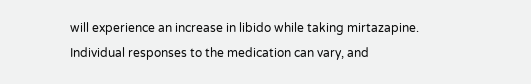will experience an increase in libido while taking mirtazapine. Individual responses to the medication can vary, and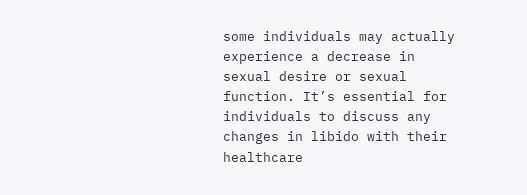some individuals may actually experience a decrease in sexual desire or sexual function. It’s essential for individuals to discuss any changes in libido with their healthcare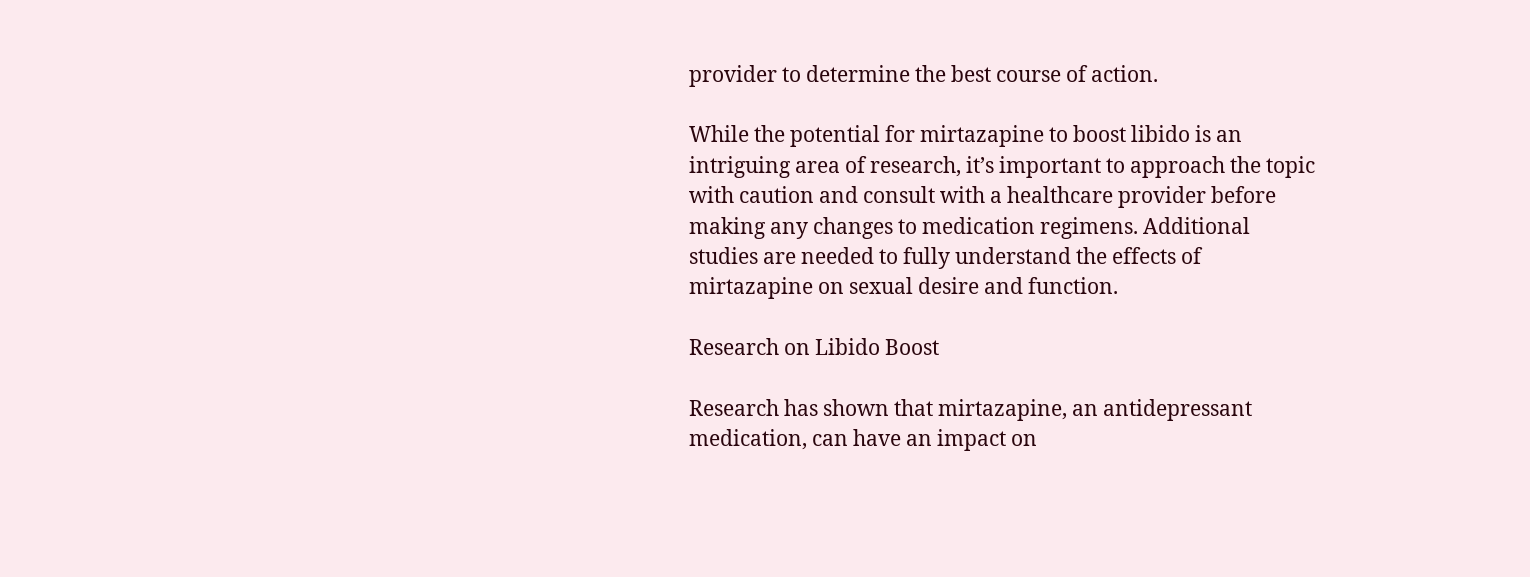provider to determine the best course of action.

While the potential for mirtazapine to boost libido is an intriguing area of research, it’s important to approach the topic with caution and consult with a healthcare provider before making any changes to medication regimens. Additional studies are needed to fully understand the effects of mirtazapine on sexual desire and function.

Research on Libido Boost

Research has shown that mirtazapine, an antidepressant medication, can have an impact on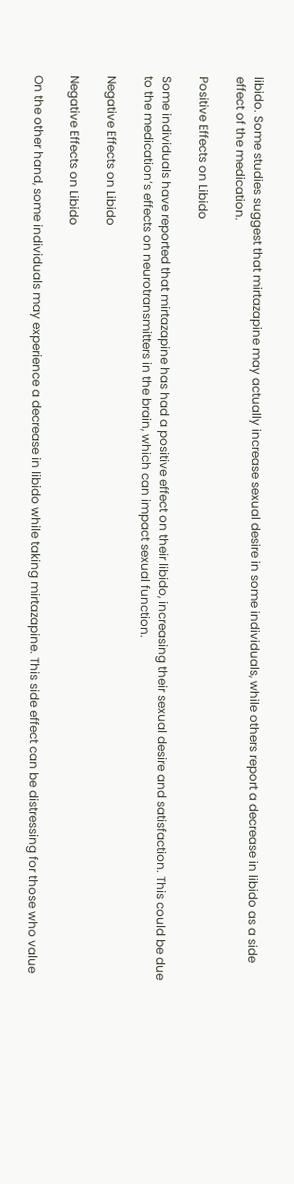libido. Some studies suggest that mirtazapine may actually increase sexual desire in some individuals, while others report a decrease in libido as a side effect of the medication.

Positive Effects on Libido

Some individuals have reported that mirtazapine has had a positive effect on their libido, increasing their sexual desire and satisfaction. This could be due to the medication’s effects on neurotransmitters in the brain, which can impact sexual function.

Negative Effects on Libido

Negative Effects on Libido

On the other hand, some individuals may experience a decrease in libido while taking mirtazapine. This side effect can be distressing for those who value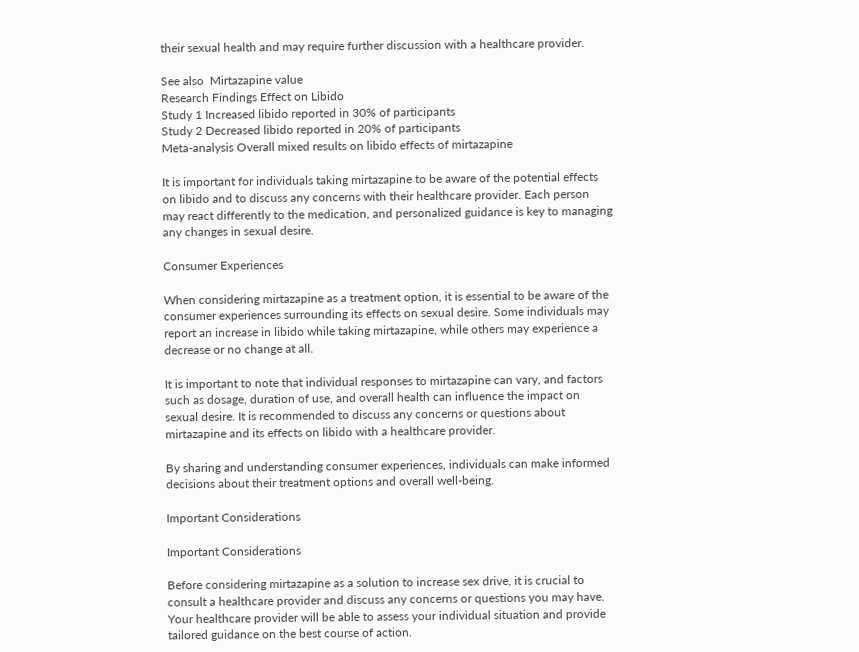their sexual health and may require further discussion with a healthcare provider.

See also  Mirtazapine value
Research Findings Effect on Libido
Study 1 Increased libido reported in 30% of participants
Study 2 Decreased libido reported in 20% of participants
Meta-analysis Overall mixed results on libido effects of mirtazapine

It is important for individuals taking mirtazapine to be aware of the potential effects on libido and to discuss any concerns with their healthcare provider. Each person may react differently to the medication, and personalized guidance is key to managing any changes in sexual desire.

Consumer Experiences

When considering mirtazapine as a treatment option, it is essential to be aware of the consumer experiences surrounding its effects on sexual desire. Some individuals may report an increase in libido while taking mirtazapine, while others may experience a decrease or no change at all.

It is important to note that individual responses to mirtazapine can vary, and factors such as dosage, duration of use, and overall health can influence the impact on sexual desire. It is recommended to discuss any concerns or questions about mirtazapine and its effects on libido with a healthcare provider.

By sharing and understanding consumer experiences, individuals can make informed decisions about their treatment options and overall well-being.

Important Considerations

Important Considerations

Before considering mirtazapine as a solution to increase sex drive, it is crucial to consult a healthcare provider and discuss any concerns or questions you may have. Your healthcare provider will be able to assess your individual situation and provide tailored guidance on the best course of action.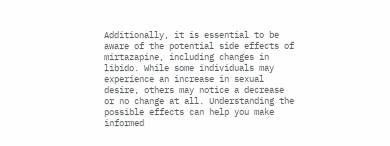Additionally, it is essential to be aware of the potential side effects of mirtazapine, including changes in libido. While some individuals may experience an increase in sexual desire, others may notice a decrease or no change at all. Understanding the possible effects can help you make informed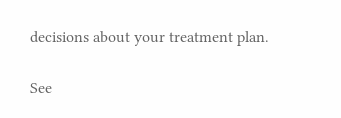decisions about your treatment plan.

See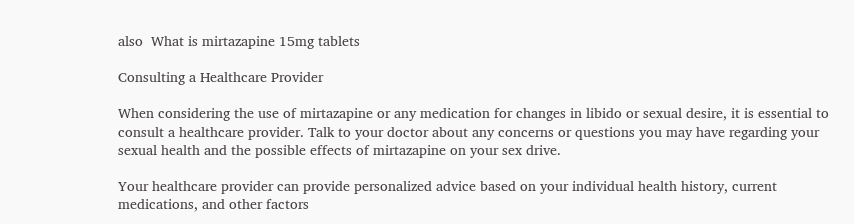also  What is mirtazapine 15mg tablets

Consulting a Healthcare Provider

When considering the use of mirtazapine or any medication for changes in libido or sexual desire, it is essential to consult a healthcare provider. Talk to your doctor about any concerns or questions you may have regarding your sexual health and the possible effects of mirtazapine on your sex drive.

Your healthcare provider can provide personalized advice based on your individual health history, current medications, and other factors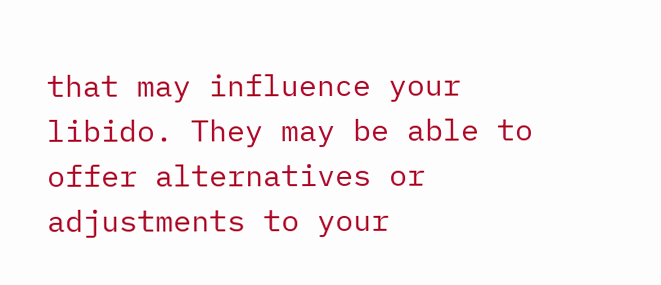that may influence your libido. They may be able to offer alternatives or adjustments to your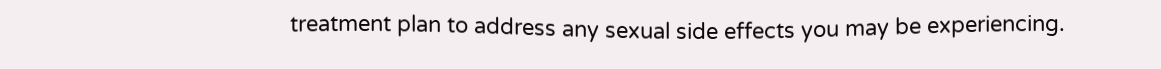treatment plan to address any sexual side effects you may be experiencing.